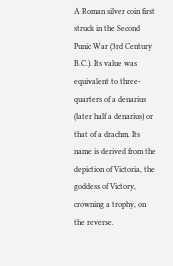A Roman silver coin first struck in the Second Punic War (3rd Century B.C.). Its value was equivalent to three-quarters of a denarius (later half a denarius) or that of a drachm. Its name is derived from the depiction of Victoria, the goddess of Victory, crowning a trophy, on the reverse.